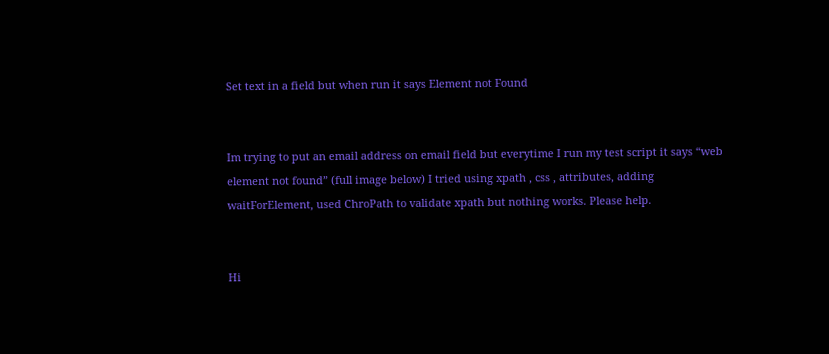Set text in a field but when run it says Element not Found


Im trying to put an email address on email field but everytime I run my test script it says “web element not found” (full image below) I tried using xpath , css , attributes, adding waitForElement, used ChroPath to validate xpath but nothing works. Please help.


Hi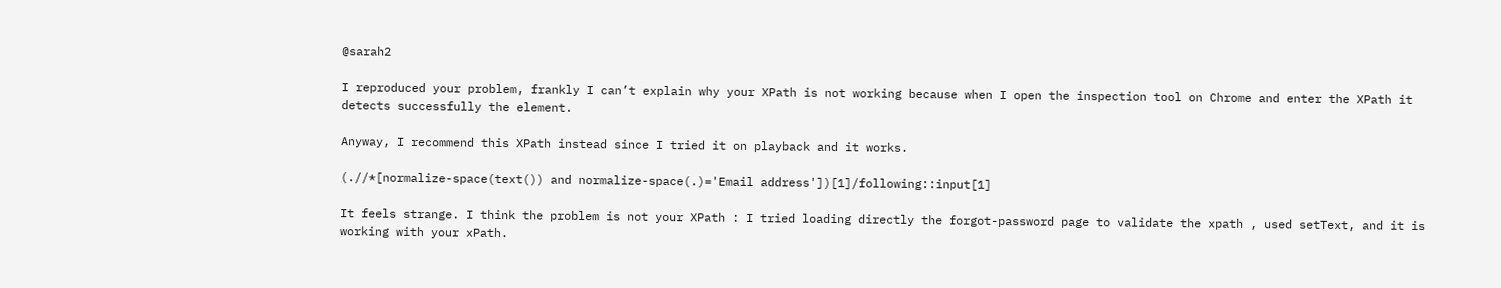@sarah2

I reproduced your problem, frankly I can’t explain why your XPath is not working because when I open the inspection tool on Chrome and enter the XPath it detects successfully the element.

Anyway, I recommend this XPath instead since I tried it on playback and it works.

(.//*[normalize-space(text()) and normalize-space(.)='Email address'])[1]/following::input[1]

It feels strange. I think the problem is not your XPath : I tried loading directly the forgot-password page to validate the xpath , used setText, and it is working with your xPath.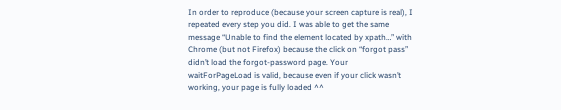In order to reproduce (because your screen capture is real), I repeated every step you did. I was able to get the same message “Unable to find the element located by xpath…” with Chrome (but not Firefox) because the click on “forgot pass” didn’t load the forgot-password page. Your waitForPageLoad is valid, because even if your click wasn’t working, your page is fully loaded ^^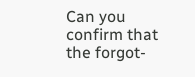Can you confirm that the forgot-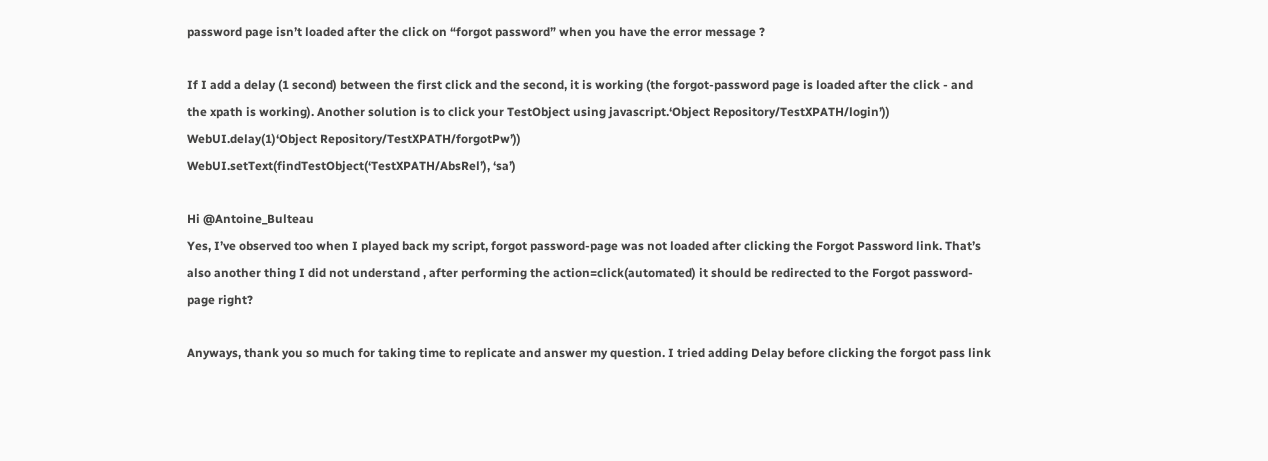password page isn’t loaded after the click on “forgot password” when you have the error message ?

If I add a delay (1 second) between the first click and the second, it is working (the forgot-password page is loaded after the click - and the xpath is working). Another solution is to click your TestObject using javascript.‘Object Repository/TestXPATH/login’))
WebUI.delay(1)‘Object Repository/TestXPATH/forgotPw’))
WebUI.setText(findTestObject(‘TestXPATH/AbsRel’), ‘sa’)

Hi @Antoine_Bulteau
Yes, I’ve observed too when I played back my script, forgot password-page was not loaded after clicking the Forgot Password link. That’s also another thing I did not understand , after performing the action=click(automated) it should be redirected to the Forgot password-page right?

Anyways, thank you so much for taking time to replicate and answer my question. I tried adding Delay before clicking the forgot pass link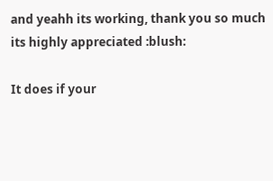and yeahh its working, thank you so much its highly appreciated :blush:

It does if your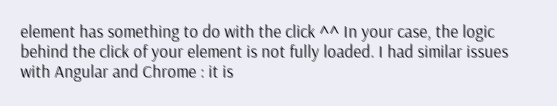element has something to do with the click ^^ In your case, the logic behind the click of your element is not fully loaded. I had similar issues with Angular and Chrome : it is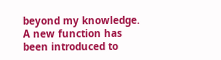beyond my knowledge. A new function has been introduced to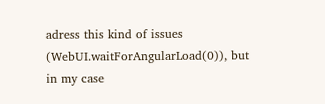adress this kind of issues (WebUI.waitForAngularLoad(0)), but in my case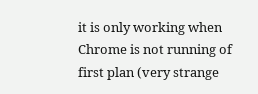it is only working when Chrome is not running of first plan (very strange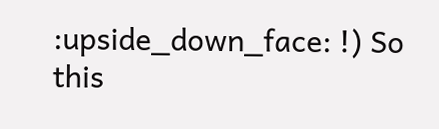:upside_down_face: !) So this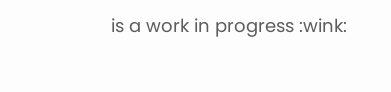is a work in progress :wink: